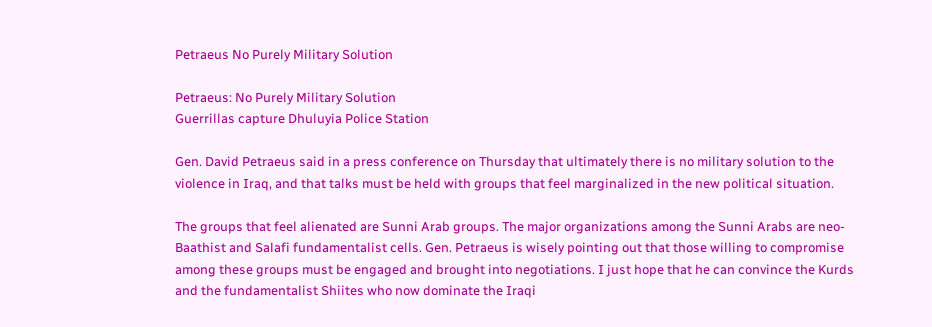Petraeus No Purely Military Solution

Petraeus: No Purely Military Solution
Guerrillas capture Dhuluyia Police Station

Gen. David Petraeus said in a press conference on Thursday that ultimately there is no military solution to the violence in Iraq, and that talks must be held with groups that feel marginalized in the new political situation.

The groups that feel alienated are Sunni Arab groups. The major organizations among the Sunni Arabs are neo-Baathist and Salafi fundamentalist cells. Gen. Petraeus is wisely pointing out that those willing to compromise among these groups must be engaged and brought into negotiations. I just hope that he can convince the Kurds and the fundamentalist Shiites who now dominate the Iraqi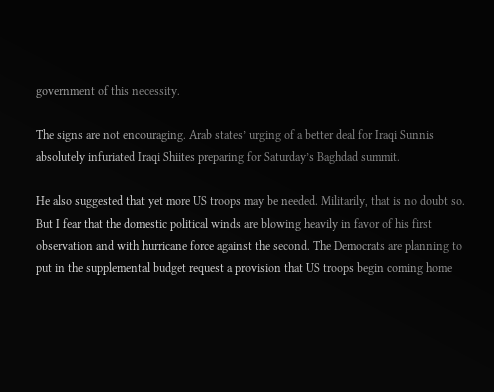government of this necessity.

The signs are not encouraging. Arab states’ urging of a better deal for Iraqi Sunnis absolutely infuriated Iraqi Shiites preparing for Saturday’s Baghdad summit.

He also suggested that yet more US troops may be needed. Militarily, that is no doubt so. But I fear that the domestic political winds are blowing heavily in favor of his first observation and with hurricane force against the second. The Democrats are planning to put in the supplemental budget request a provision that US troops begin coming home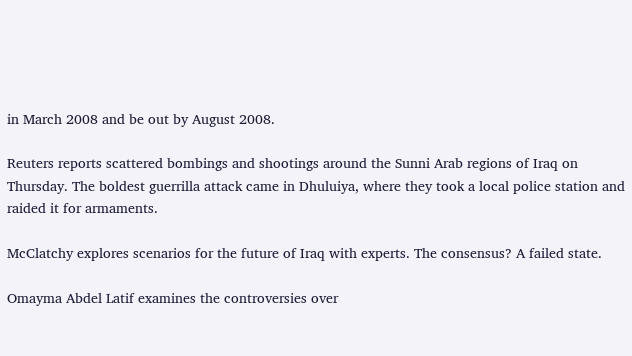in March 2008 and be out by August 2008.

Reuters reports scattered bombings and shootings around the Sunni Arab regions of Iraq on Thursday. The boldest guerrilla attack came in Dhuluiya, where they took a local police station and raided it for armaments.

McClatchy explores scenarios for the future of Iraq with experts. The consensus? A failed state.

Omayma Abdel Latif examines the controversies over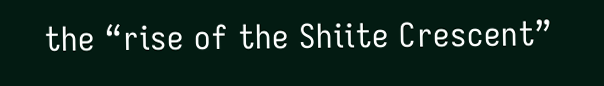the “rise of the Shiite Crescent”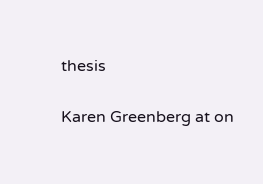thesis

Karen Greenberg at on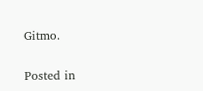Gitmo.

Posted in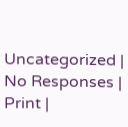Uncategorized | No Responses | Print |